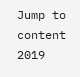Jump to content
2019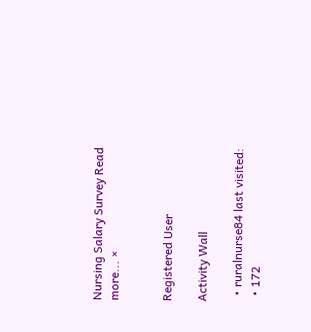Nursing Salary Survey Read more... ×


Registered User

Activity Wall

  • ruralnurse84 last visited:
  • 172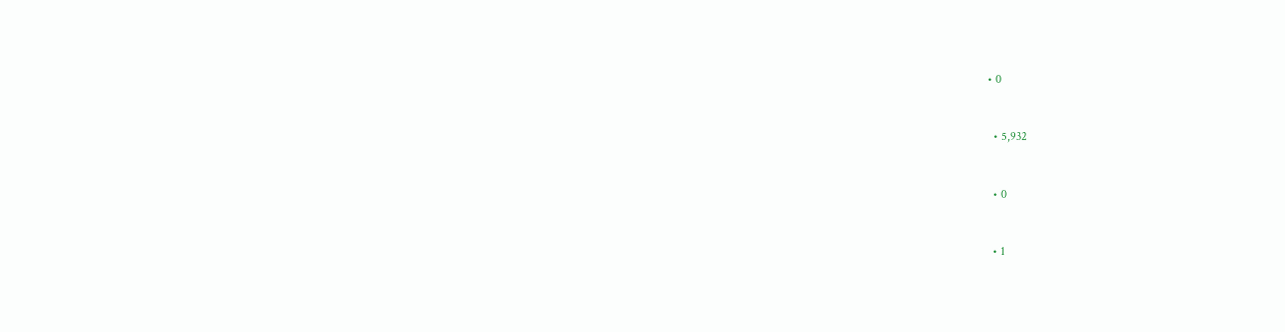• 0


  • 5,932


  • 0


  • 1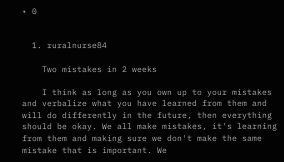• 0


  1. ruralnurse84

    Two mistakes in 2 weeks

    I think as long as you own up to your mistakes and verbalize what you have learned from them and will do differently in the future, then everything should be okay. We all make mistakes, it's learning from them and making sure we don't make the same mistake that is important. We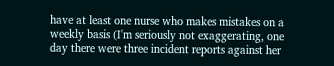have at least one nurse who makes mistakes on a weekly basis (I'm seriously not exaggerating, one day there were three incident reports against her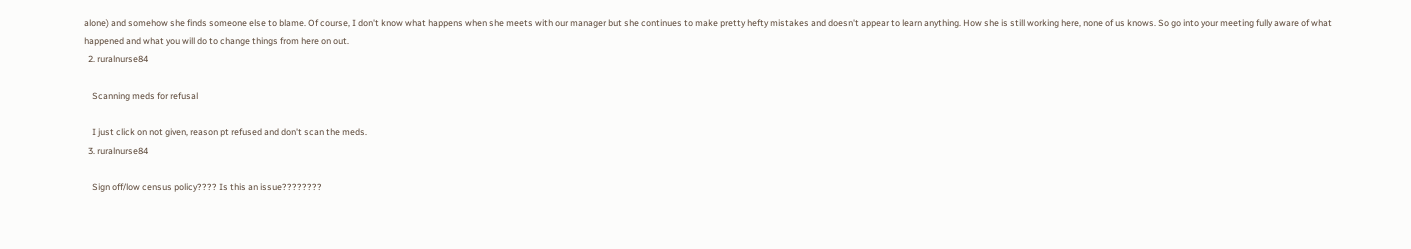alone) and somehow she finds someone else to blame. Of course, I don't know what happens when she meets with our manager but she continues to make pretty hefty mistakes and doesn't appear to learn anything. How she is still working here, none of us knows. So go into your meeting fully aware of what happened and what you will do to change things from here on out.
  2. ruralnurse84

    Scanning meds for refusal

    I just click on not given, reason pt refused and don't scan the meds.
  3. ruralnurse84

    Sign off/low census policy???? Is this an issue????????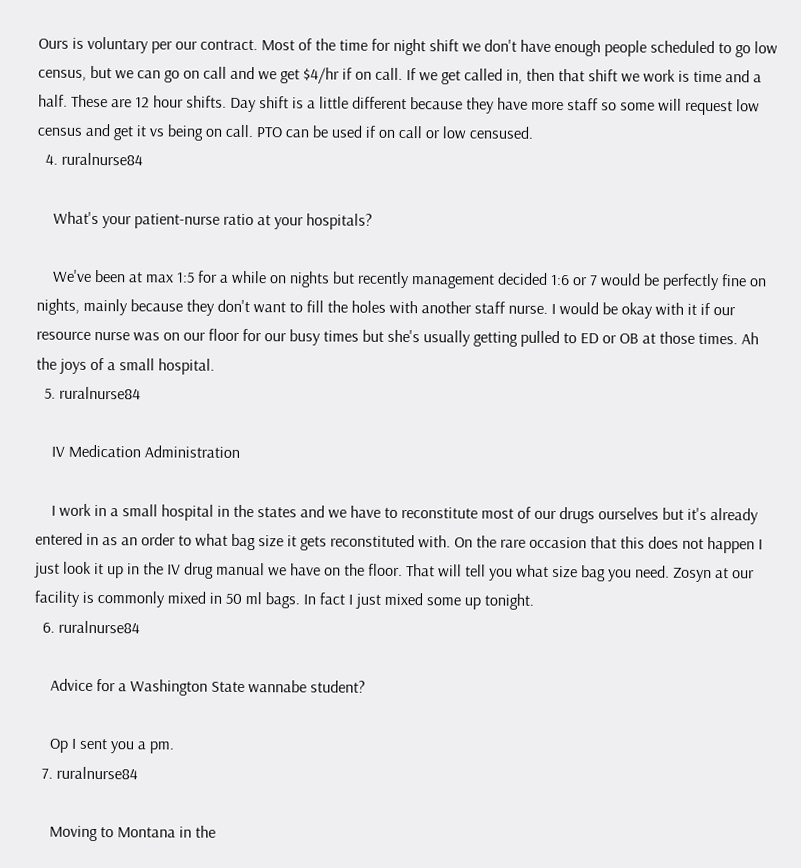Ours is voluntary per our contract. Most of the time for night shift we don't have enough people scheduled to go low census, but we can go on call and we get $4/hr if on call. If we get called in, then that shift we work is time and a half. These are 12 hour shifts. Day shift is a little different because they have more staff so some will request low census and get it vs being on call. PTO can be used if on call or low censused.
  4. ruralnurse84

    What's your patient-nurse ratio at your hospitals?

    We've been at max 1:5 for a while on nights but recently management decided 1:6 or 7 would be perfectly fine on nights, mainly because they don't want to fill the holes with another staff nurse. I would be okay with it if our resource nurse was on our floor for our busy times but she's usually getting pulled to ED or OB at those times. Ah the joys of a small hospital.
  5. ruralnurse84

    IV Medication Administration

    I work in a small hospital in the states and we have to reconstitute most of our drugs ourselves but it's already entered in as an order to what bag size it gets reconstituted with. On the rare occasion that this does not happen I just look it up in the IV drug manual we have on the floor. That will tell you what size bag you need. Zosyn at our facility is commonly mixed in 50 ml bags. In fact I just mixed some up tonight.
  6. ruralnurse84

    Advice for a Washington State wannabe student?

    Op I sent you a pm.
  7. ruralnurse84

    Moving to Montana in the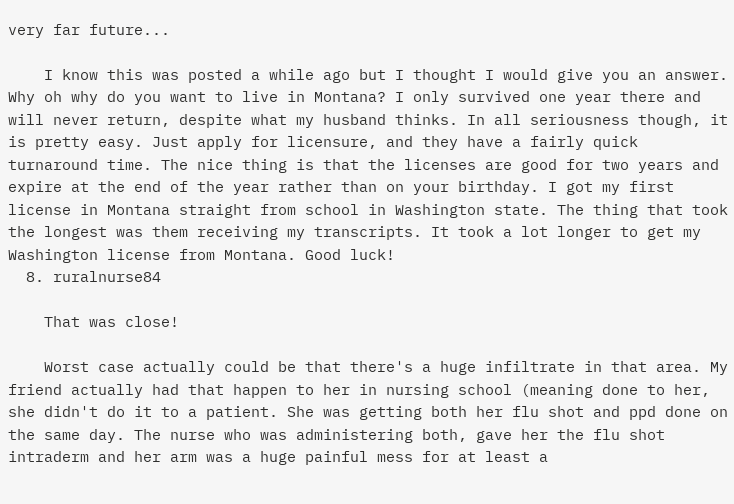very far future...

    I know this was posted a while ago but I thought I would give you an answer. Why oh why do you want to live in Montana? I only survived one year there and will never return, despite what my husband thinks. In all seriousness though, it is pretty easy. Just apply for licensure, and they have a fairly quick turnaround time. The nice thing is that the licenses are good for two years and expire at the end of the year rather than on your birthday. I got my first license in Montana straight from school in Washington state. The thing that took the longest was them receiving my transcripts. It took a lot longer to get my Washington license from Montana. Good luck!
  8. ruralnurse84

    That was close!

    Worst case actually could be that there's a huge infiltrate in that area. My friend actually had that happen to her in nursing school (meaning done to her, she didn't do it to a patient. She was getting both her flu shot and ppd done on the same day. The nurse who was administering both, gave her the flu shot intraderm and her arm was a huge painful mess for at least a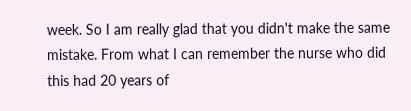week. So I am really glad that you didn't make the same mistake. From what I can remember the nurse who did this had 20 years of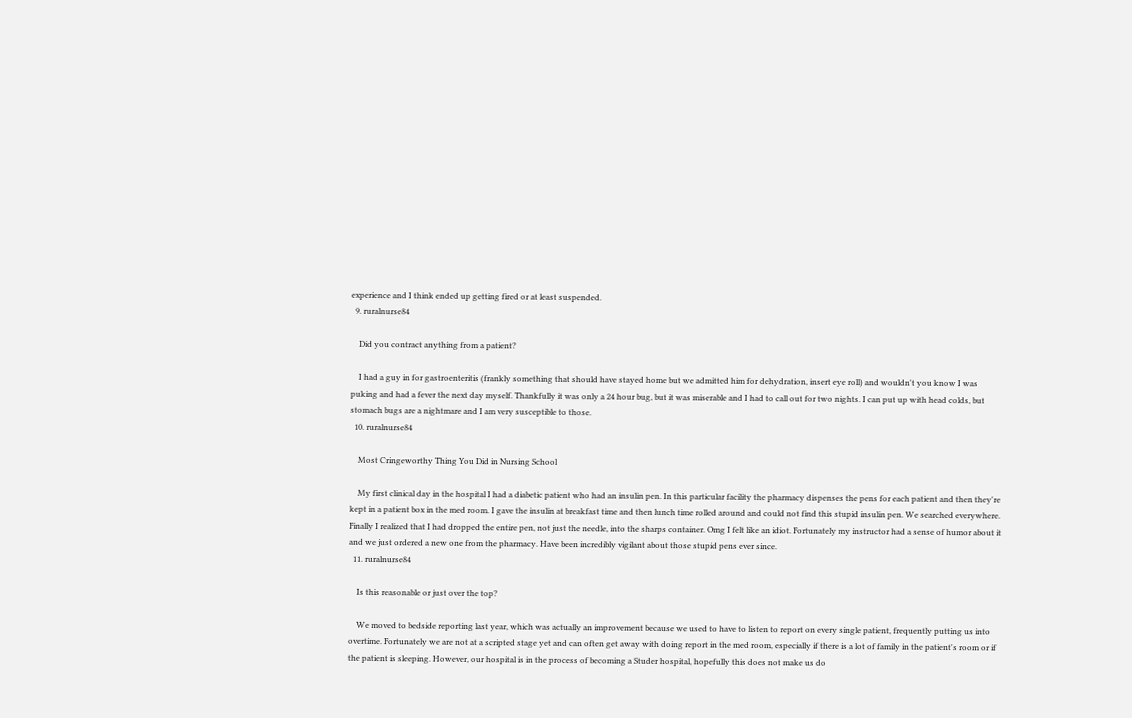experience and I think ended up getting fired or at least suspended.
  9. ruralnurse84

    Did you contract anything from a patient?

    I had a guy in for gastroenteritis (frankly something that should have stayed home but we admitted him for dehydration, insert eye roll) and wouldn't you know I was puking and had a fever the next day myself. Thankfully it was only a 24 hour bug, but it was miserable and I had to call out for two nights. I can put up with head colds, but stomach bugs are a nightmare and I am very susceptible to those.
  10. ruralnurse84

    Most Cringeworthy Thing You Did in Nursing School

    My first clinical day in the hospital I had a diabetic patient who had an insulin pen. In this particular facility the pharmacy dispenses the pens for each patient and then they're kept in a patient box in the med room. I gave the insulin at breakfast time and then lunch time rolled around and could not find this stupid insulin pen. We searched everywhere. Finally I realized that I had dropped the entire pen, not just the needle, into the sharps container. Omg I felt like an idiot. Fortunately my instructor had a sense of humor about it and we just ordered a new one from the pharmacy. Have been incredibly vigilant about those stupid pens ever since.
  11. ruralnurse84

    Is this reasonable or just over the top?

    We moved to bedside reporting last year, which was actually an improvement because we used to have to listen to report on every single patient, frequently putting us into overtime. Fortunately we are not at a scripted stage yet and can often get away with doing report in the med room, especially if there is a lot of family in the patient's room or if the patient is sleeping. However, our hospital is in the process of becoming a Studer hospital, hopefully this does not make us do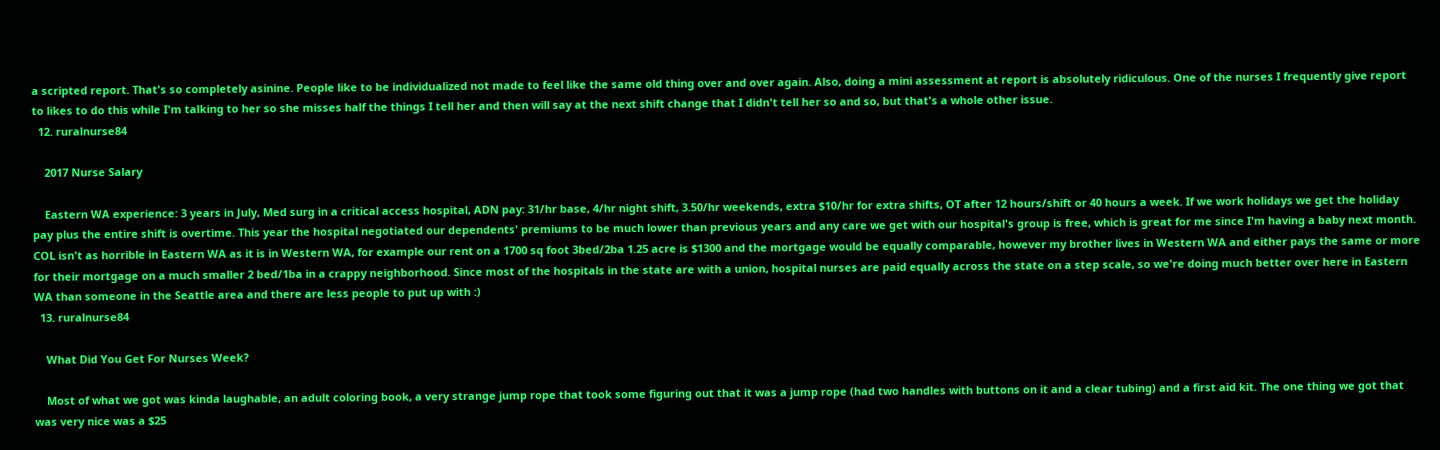a scripted report. That's so completely asinine. People like to be individualized not made to feel like the same old thing over and over again. Also, doing a mini assessment at report is absolutely ridiculous. One of the nurses I frequently give report to likes to do this while I'm talking to her so she misses half the things I tell her and then will say at the next shift change that I didn't tell her so and so, but that's a whole other issue.
  12. ruralnurse84

    2017 Nurse Salary

    Eastern WA experience: 3 years in July, Med surg in a critical access hospital, ADN pay: 31/hr base, 4/hr night shift, 3.50/hr weekends, extra $10/hr for extra shifts, OT after 12 hours/shift or 40 hours a week. If we work holidays we get the holiday pay plus the entire shift is overtime. This year the hospital negotiated our dependents' premiums to be much lower than previous years and any care we get with our hospital's group is free, which is great for me since I'm having a baby next month. COL isn't as horrible in Eastern WA as it is in Western WA, for example our rent on a 1700 sq foot 3bed/2ba 1.25 acre is $1300 and the mortgage would be equally comparable, however my brother lives in Western WA and either pays the same or more for their mortgage on a much smaller 2 bed/1ba in a crappy neighborhood. Since most of the hospitals in the state are with a union, hospital nurses are paid equally across the state on a step scale, so we're doing much better over here in Eastern WA than someone in the Seattle area and there are less people to put up with :)
  13. ruralnurse84

    What Did You Get For Nurses Week?

    Most of what we got was kinda laughable, an adult coloring book, a very strange jump rope that took some figuring out that it was a jump rope (had two handles with buttons on it and a clear tubing) and a first aid kit. The one thing we got that was very nice was a $25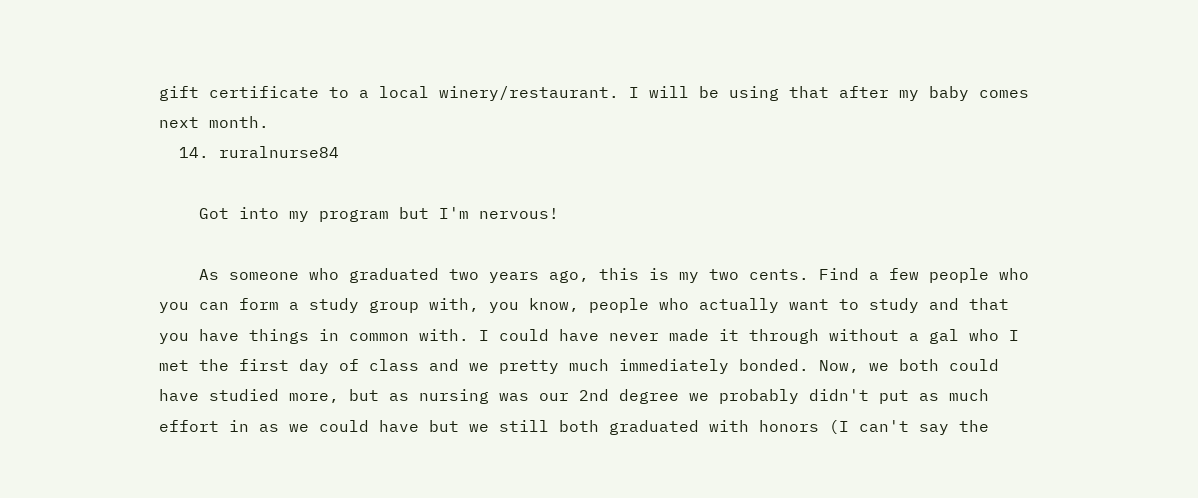gift certificate to a local winery/restaurant. I will be using that after my baby comes next month.
  14. ruralnurse84

    Got into my program but I'm nervous!

    As someone who graduated two years ago, this is my two cents. Find a few people who you can form a study group with, you know, people who actually want to study and that you have things in common with. I could have never made it through without a gal who I met the first day of class and we pretty much immediately bonded. Now, we both could have studied more, but as nursing was our 2nd degree we probably didn't put as much effort in as we could have but we still both graduated with honors (I can't say the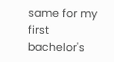same for my first bachelor's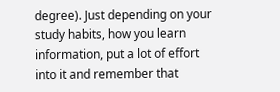degree). Just depending on your study habits, how you learn information, put a lot of effort into it and remember that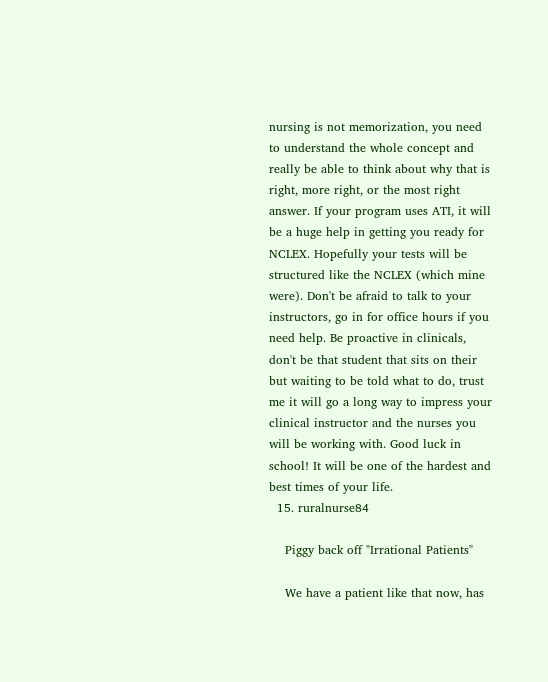nursing is not memorization, you need to understand the whole concept and really be able to think about why that is right, more right, or the most right answer. If your program uses ATI, it will be a huge help in getting you ready for NCLEX. Hopefully your tests will be structured like the NCLEX (which mine were). Don't be afraid to talk to your instructors, go in for office hours if you need help. Be proactive in clinicals, don't be that student that sits on their but waiting to be told what to do, trust me it will go a long way to impress your clinical instructor and the nurses you will be working with. Good luck in school! It will be one of the hardest and best times of your life.
  15. ruralnurse84

    Piggy back off "Irrational Patients"

    We have a patient like that now, has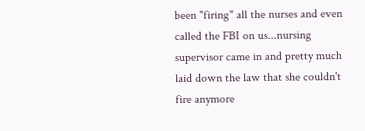been "firing" all the nurses and even called the FBI on us...nursing supervisor came in and pretty much laid down the law that she couldn't fire anymore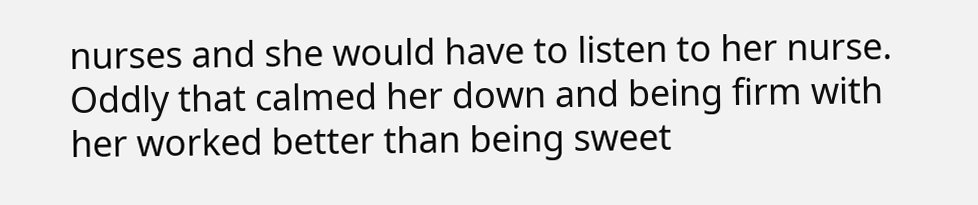nurses and she would have to listen to her nurse. Oddly that calmed her down and being firm with her worked better than being sweet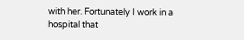with her. Fortunately I work in a hospital that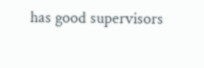has good supervisors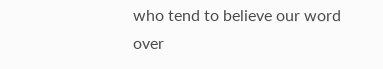who tend to believe our word over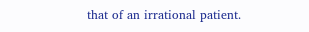that of an irrational patient.